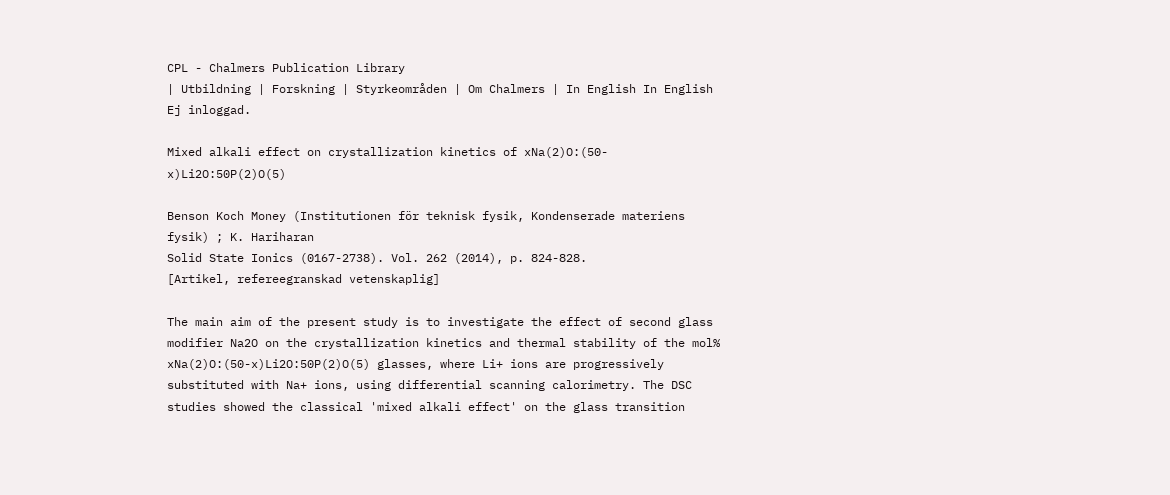CPL - Chalmers Publication Library
| Utbildning | Forskning | Styrkeområden | Om Chalmers | In English In English Ej inloggad.

Mixed alkali effect on crystallization kinetics of xNa(2)O:(50-x)Li2O:50P(2)O(5)

Benson Koch Money (Institutionen för teknisk fysik, Kondenserade materiens fysik) ; K. Hariharan
Solid State Ionics (0167-2738). Vol. 262 (2014), p. 824-828.
[Artikel, refereegranskad vetenskaplig]

The main aim of the present study is to investigate the effect of second glass modifier Na2O on the crystallization kinetics and thermal stability of the mol% xNa(2)O:(50-x)Li2O:50P(2)O(5) glasses, where Li+ ions are progressively substituted with Na+ ions, using differential scanning calorimetry. The DSC studies showed the classical 'mixed alkali effect' on the glass transition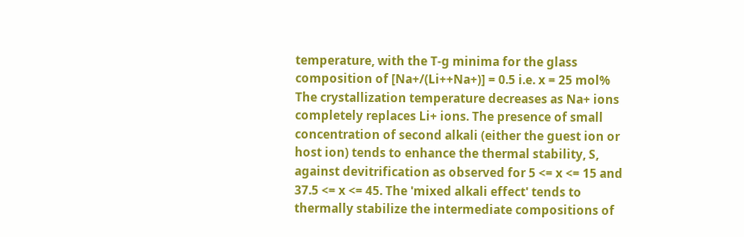temperature, with the T-g minima for the glass composition of [Na+/(Li++Na+)] = 0.5 i.e. x = 25 mol% The crystallization temperature decreases as Na+ ions completely replaces Li+ ions. The presence of small concentration of second alkali (either the guest ion or host ion) tends to enhance the thermal stability, S, against devitrification as observed for 5 <= x <= 15 and 37.5 <= x <= 45. The 'mixed alkali effect' tends to thermally stabilize the intermediate compositions of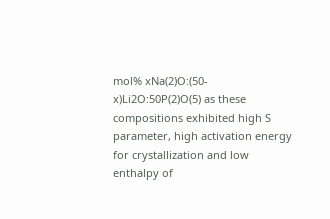mol% xNa(2)O:(50-x)Li2O:50P(2)O(5) as these compositions exhibited high S parameter, high activation energy for crystallization and low enthalpy of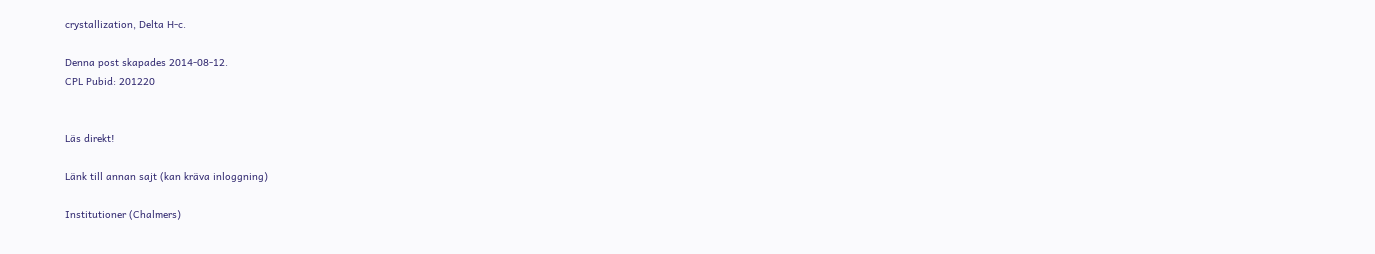crystallization, Delta H-c.

Denna post skapades 2014-08-12.
CPL Pubid: 201220


Läs direkt!

Länk till annan sajt (kan kräva inloggning)

Institutioner (Chalmers)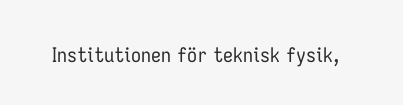Institutionen för teknisk fysik,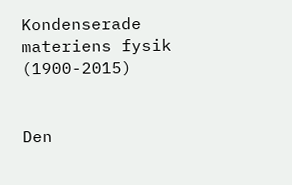Kondenserade materiens fysik (1900-2015)


Den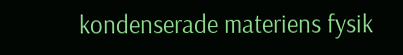kondenserade materiens fysik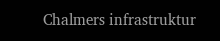Chalmers infrastruktur